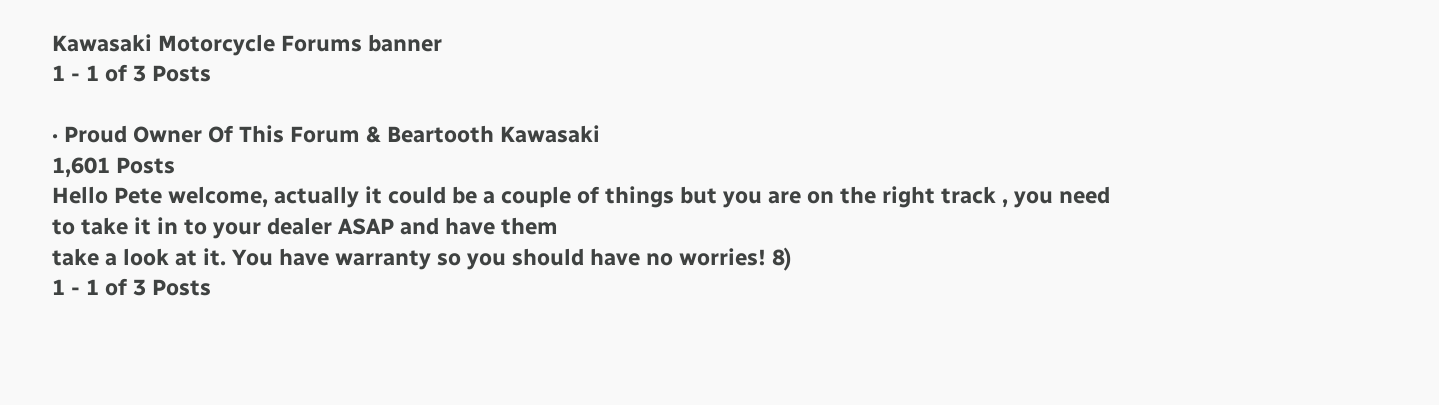Kawasaki Motorcycle Forums banner
1 - 1 of 3 Posts

· Proud Owner Of This Forum & Beartooth Kawasaki
1,601 Posts
Hello Pete welcome, actually it could be a couple of things but you are on the right track , you need to take it in to your dealer ASAP and have them
take a look at it. You have warranty so you should have no worries! 8)
1 - 1 of 3 Posts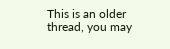This is an older thread, you may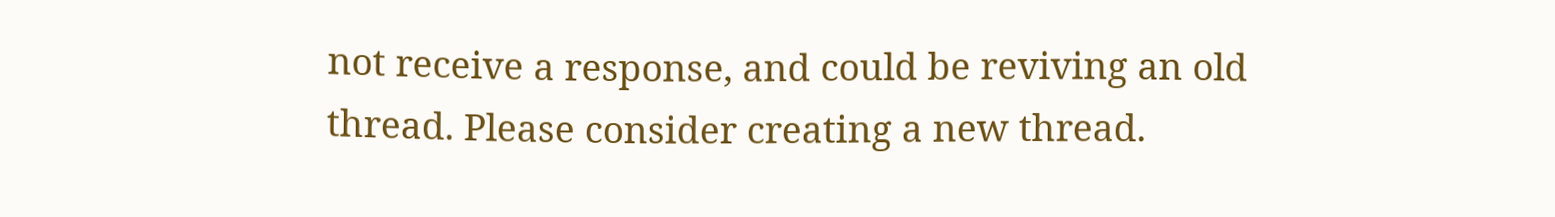not receive a response, and could be reviving an old thread. Please consider creating a new thread.